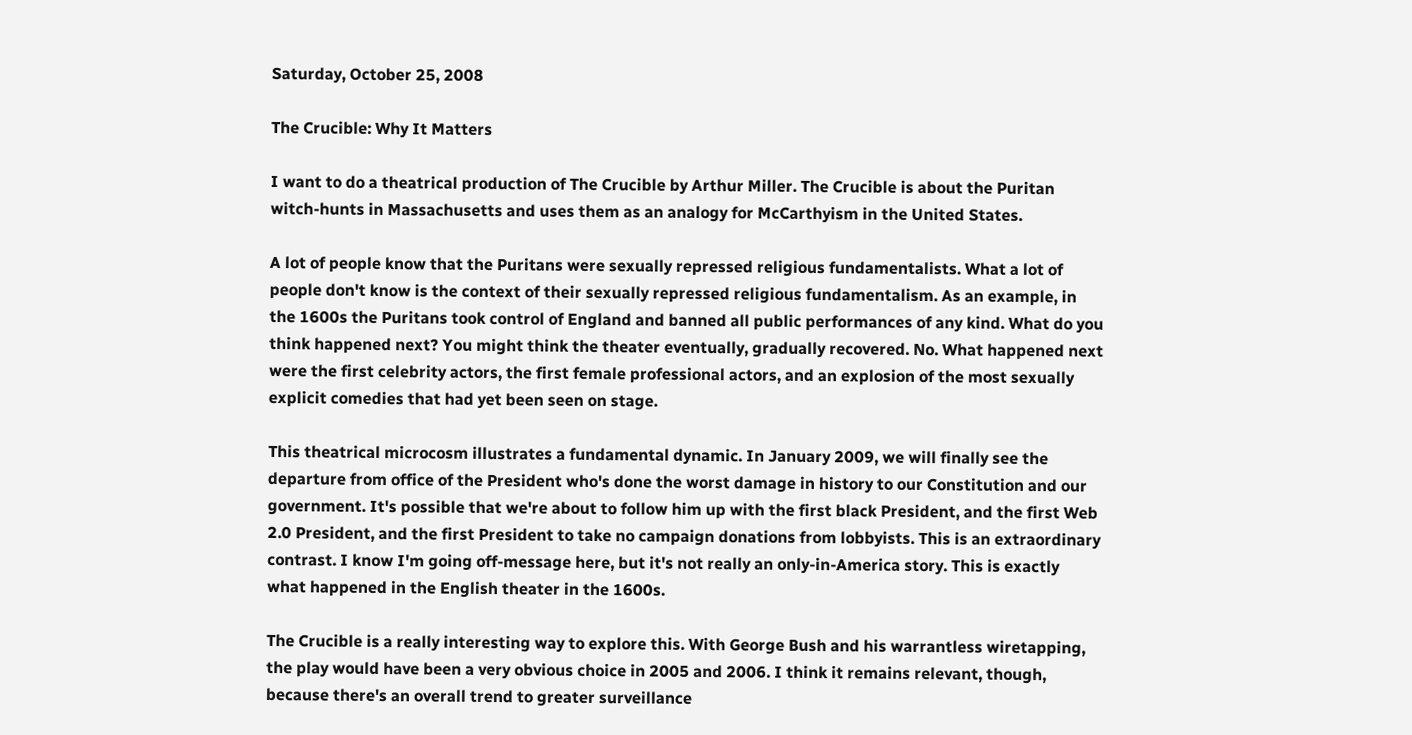Saturday, October 25, 2008

The Crucible: Why It Matters

I want to do a theatrical production of The Crucible by Arthur Miller. The Crucible is about the Puritan witch-hunts in Massachusetts and uses them as an analogy for McCarthyism in the United States.

A lot of people know that the Puritans were sexually repressed religious fundamentalists. What a lot of people don't know is the context of their sexually repressed religious fundamentalism. As an example, in the 1600s the Puritans took control of England and banned all public performances of any kind. What do you think happened next? You might think the theater eventually, gradually recovered. No. What happened next were the first celebrity actors, the first female professional actors, and an explosion of the most sexually explicit comedies that had yet been seen on stage.

This theatrical microcosm illustrates a fundamental dynamic. In January 2009, we will finally see the departure from office of the President who's done the worst damage in history to our Constitution and our government. It's possible that we're about to follow him up with the first black President, and the first Web 2.0 President, and the first President to take no campaign donations from lobbyists. This is an extraordinary contrast. I know I'm going off-message here, but it's not really an only-in-America story. This is exactly what happened in the English theater in the 1600s.

The Crucible is a really interesting way to explore this. With George Bush and his warrantless wiretapping, the play would have been a very obvious choice in 2005 and 2006. I think it remains relevant, though, because there's an overall trend to greater surveillance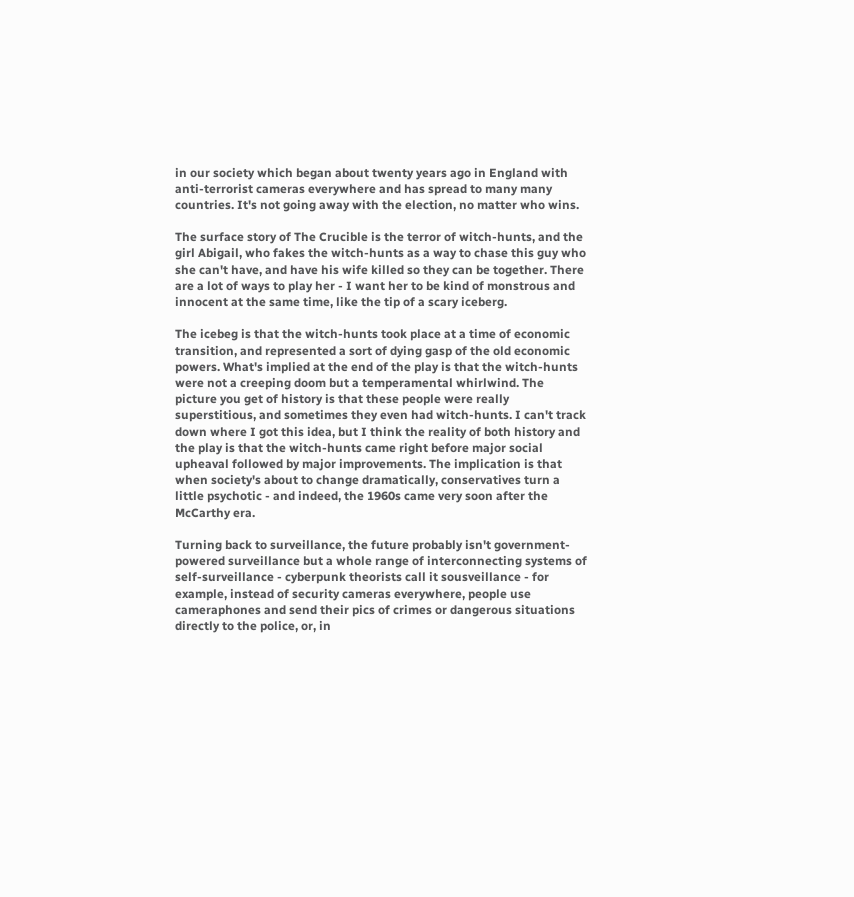in our society which began about twenty years ago in England with anti-terrorist cameras everywhere and has spread to many many countries. It's not going away with the election, no matter who wins.

The surface story of The Crucible is the terror of witch-hunts, and the girl Abigail, who fakes the witch-hunts as a way to chase this guy who she can't have, and have his wife killed so they can be together. There are a lot of ways to play her - I want her to be kind of monstrous and innocent at the same time, like the tip of a scary iceberg.

The icebeg is that the witch-hunts took place at a time of economic transition, and represented a sort of dying gasp of the old economic powers. What's implied at the end of the play is that the witch-hunts were not a creeping doom but a temperamental whirlwind. The picture you get of history is that these people were really superstitious, and sometimes they even had witch-hunts. I can't track down where I got this idea, but I think the reality of both history and the play is that the witch-hunts came right before major social upheaval followed by major improvements. The implication is that when society's about to change dramatically, conservatives turn a little psychotic - and indeed, the 1960s came very soon after the McCarthy era.

Turning back to surveillance, the future probably isn't government-powered surveillance but a whole range of interconnecting systems of self-surveillance - cyberpunk theorists call it sousveillance - for example, instead of security cameras everywhere, people use cameraphones and send their pics of crimes or dangerous situations directly to the police, or, in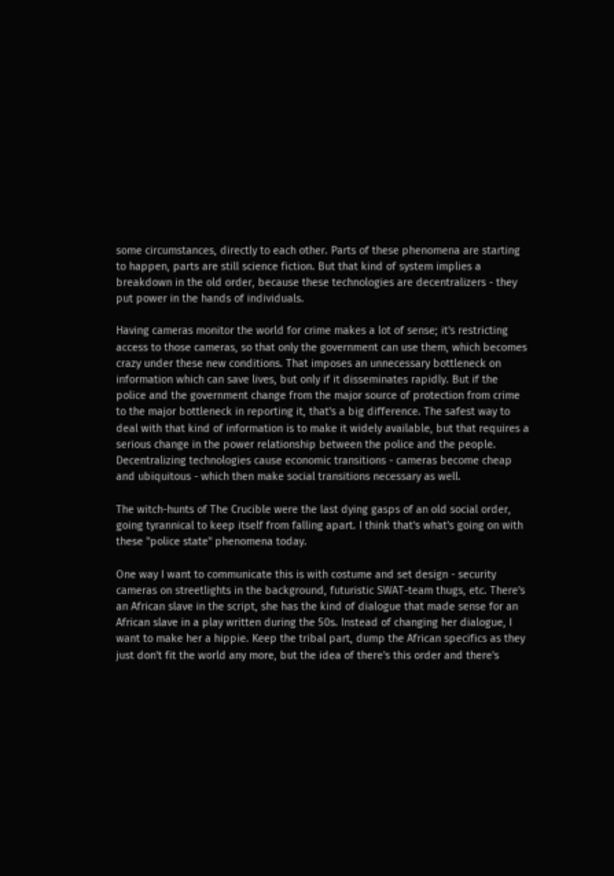some circumstances, directly to each other. Parts of these phenomena are starting to happen, parts are still science fiction. But that kind of system implies a breakdown in the old order, because these technologies are decentralizers - they put power in the hands of individuals.

Having cameras monitor the world for crime makes a lot of sense; it's restricting access to those cameras, so that only the government can use them, which becomes crazy under these new conditions. That imposes an unnecessary bottleneck on information which can save lives, but only if it disseminates rapidly. But if the police and the government change from the major source of protection from crime to the major bottleneck in reporting it, that's a big difference. The safest way to deal with that kind of information is to make it widely available, but that requires a serious change in the power relationship between the police and the people. Decentralizing technologies cause economic transitions - cameras become cheap and ubiquitous - which then make social transitions necessary as well.

The witch-hunts of The Crucible were the last dying gasps of an old social order, going tyrannical to keep itself from falling apart. I think that's what's going on with these "police state" phenomena today.

One way I want to communicate this is with costume and set design - security cameras on streetlights in the background, futuristic SWAT-team thugs, etc. There's an African slave in the script, she has the kind of dialogue that made sense for an African slave in a play written during the 50s. Instead of changing her dialogue, I want to make her a hippie. Keep the tribal part, dump the African specifics as they just don't fit the world any more, but the idea of there's this order and there's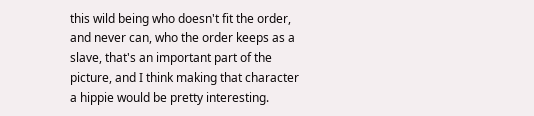this wild being who doesn't fit the order, and never can, who the order keeps as a slave, that's an important part of the picture, and I think making that character a hippie would be pretty interesting.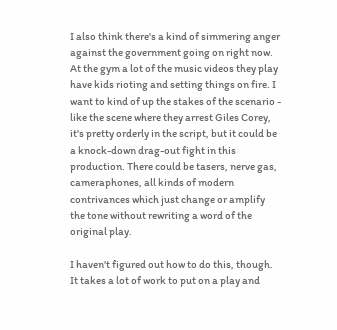I also think there's a kind of simmering anger against the government going on right now. At the gym a lot of the music videos they play have kids rioting and setting things on fire. I want to kind of up the stakes of the scenario - like the scene where they arrest Giles Corey, it's pretty orderly in the script, but it could be a knock-down drag-out fight in this production. There could be tasers, nerve gas, cameraphones, all kinds of modern contrivances which just change or amplify the tone without rewriting a word of the original play.

I haven't figured out how to do this, though. It takes a lot of work to put on a play and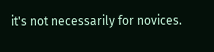it's not necessarily for novices.